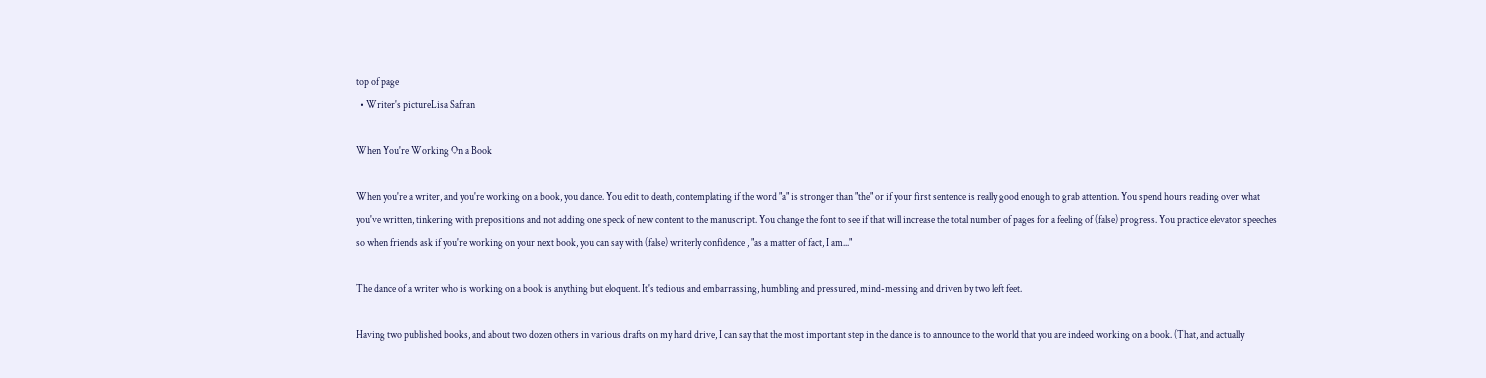top of page
  • Writer's pictureLisa Safran

When You're Working On a Book

When you're a writer, and you're working on a book, you dance. You edit to death, contemplating if the word "a" is stronger than "the" or if your first sentence is really good enough to grab attention. You spend hours reading over what you've written, tinkering with prepositions and not adding one speck of new content to the manuscript. You change the font to see if that will increase the total number of pages for a feeling of (false) progress. You practice elevator speeches so when friends ask if you're working on your next book, you can say with (false) writerly confidence , "as a matter of fact, I am..."

The dance of a writer who is working on a book is anything but eloquent. It's tedious and embarrassing, humbling and pressured, mind-messing and driven by two left feet.

Having two published books, and about two dozen others in various drafts on my hard drive, I can say that the most important step in the dance is to announce to the world that you are indeed working on a book. (That, and actually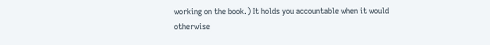working on the book.) It holds you accountable when it would otherwise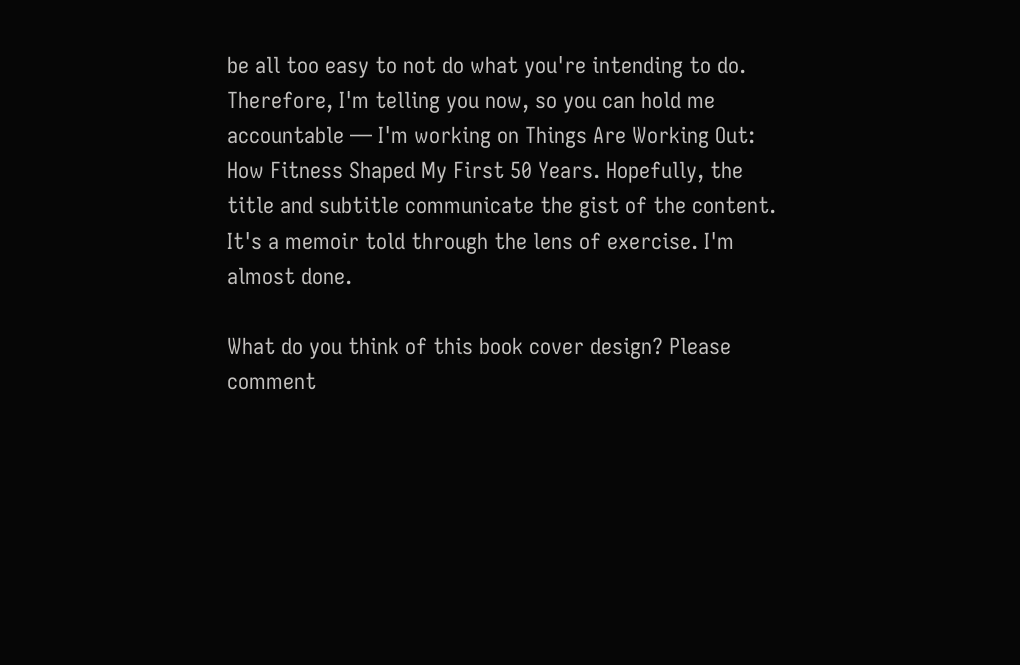be all too easy to not do what you're intending to do. Therefore, I'm telling you now, so you can hold me accountable — I'm working on Things Are Working Out: How Fitness Shaped My First 50 Years. Hopefully, the title and subtitle communicate the gist of the content. It's a memoir told through the lens of exercise. I'm almost done.

What do you think of this book cover design? Please comment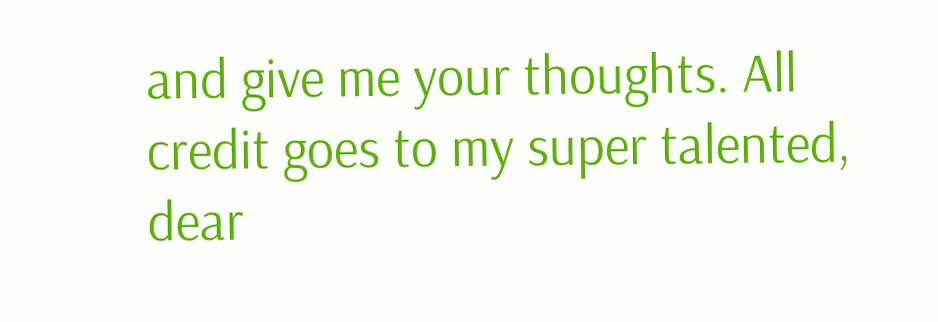and give me your thoughts. All credit goes to my super talented, dear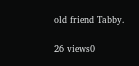old friend Tabby.

26 views0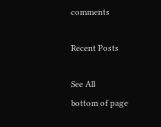comments

Recent Posts

See All
bottom of page